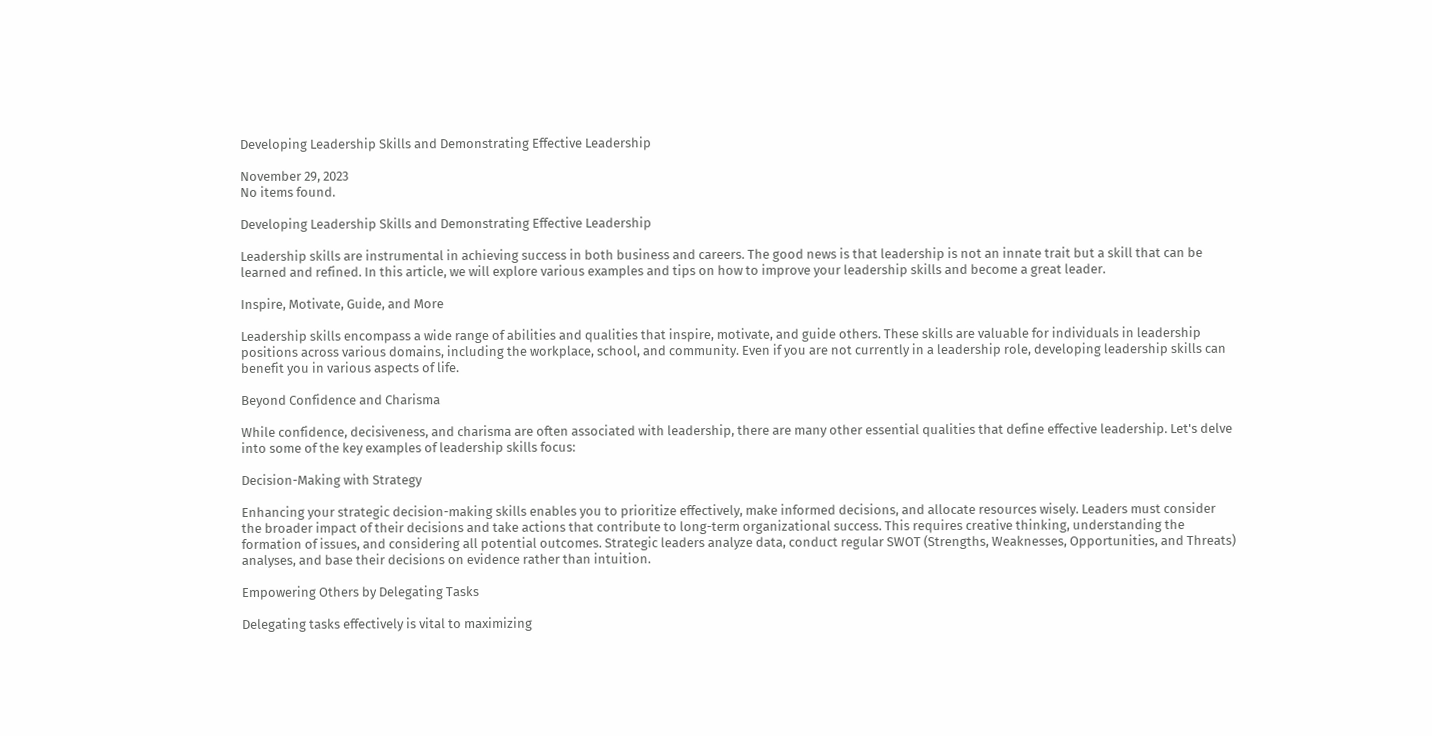Developing Leadership Skills and Demonstrating Effective Leadership

November 29, 2023
No items found.

Developing Leadership Skills and Demonstrating Effective Leadership

Leadership skills are instrumental in achieving success in both business and careers. The good news is that leadership is not an innate trait but a skill that can be learned and refined. In this article, we will explore various examples and tips on how to improve your leadership skills and become a great leader.

Inspire, Motivate, Guide, and More

Leadership skills encompass a wide range of abilities and qualities that inspire, motivate, and guide others. These skills are valuable for individuals in leadership positions across various domains, including the workplace, school, and community. Even if you are not currently in a leadership role, developing leadership skills can benefit you in various aspects of life.

Beyond Confidence and Charisma

While confidence, decisiveness, and charisma are often associated with leadership, there are many other essential qualities that define effective leadership. Let's delve into some of the key examples of leadership skills focus:

Decision-Making with Strategy

Enhancing your strategic decision-making skills enables you to prioritize effectively, make informed decisions, and allocate resources wisely. Leaders must consider the broader impact of their decisions and take actions that contribute to long-term organizational success. This requires creative thinking, understanding the formation of issues, and considering all potential outcomes. Strategic leaders analyze data, conduct regular SWOT (Strengths, Weaknesses, Opportunities, and Threats) analyses, and base their decisions on evidence rather than intuition.

Empowering Others by Delegating Tasks

Delegating tasks effectively is vital to maximizing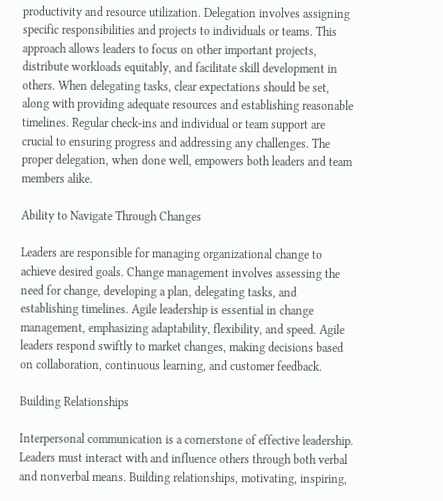productivity and resource utilization. Delegation involves assigning specific responsibilities and projects to individuals or teams. This approach allows leaders to focus on other important projects, distribute workloads equitably, and facilitate skill development in others. When delegating tasks, clear expectations should be set, along with providing adequate resources and establishing reasonable timelines. Regular check-ins and individual or team support are crucial to ensuring progress and addressing any challenges. The proper delegation, when done well, empowers both leaders and team members alike.

Ability to Navigate Through Changes

Leaders are responsible for managing organizational change to achieve desired goals. Change management involves assessing the need for change, developing a plan, delegating tasks, and establishing timelines. Agile leadership is essential in change management, emphasizing adaptability, flexibility, and speed. Agile leaders respond swiftly to market changes, making decisions based on collaboration, continuous learning, and customer feedback.

Building Relationships

Interpersonal communication is a cornerstone of effective leadership. Leaders must interact with and influence others through both verbal and nonverbal means. Building relationships, motivating, inspiring,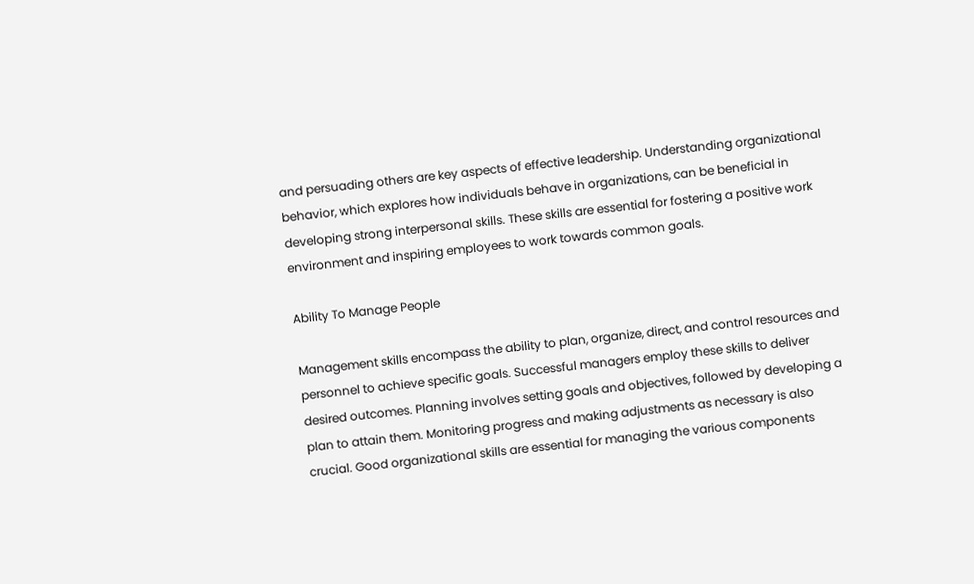and persuading others are key aspects of effective leadership. Understanding organizational behavior, which explores how individuals behave in organizations, can be beneficial in developing strong interpersonal skills. These skills are essential for fostering a positive work environment and inspiring employees to work towards common goals.

Ability To Manage People

Management skills encompass the ability to plan, organize, direct, and control resources and personnel to achieve specific goals. Successful managers employ these skills to deliver desired outcomes. Planning involves setting goals and objectives, followed by developing a plan to attain them. Monitoring progress and making adjustments as necessary is also crucial. Good organizational skills are essential for managing the various components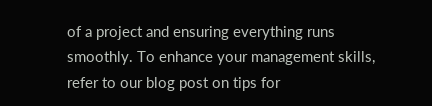of a project and ensuring everything runs smoothly. To enhance your management skills, refer to our blog post on tips for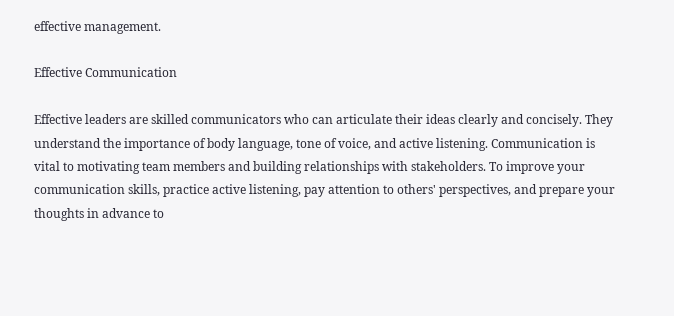effective management.

Effective Communication

Effective leaders are skilled communicators who can articulate their ideas clearly and concisely. They understand the importance of body language, tone of voice, and active listening. Communication is vital to motivating team members and building relationships with stakeholders. To improve your communication skills, practice active listening, pay attention to others' perspectives, and prepare your thoughts in advance to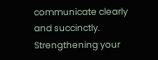communicate clearly and succinctly. Strengthening your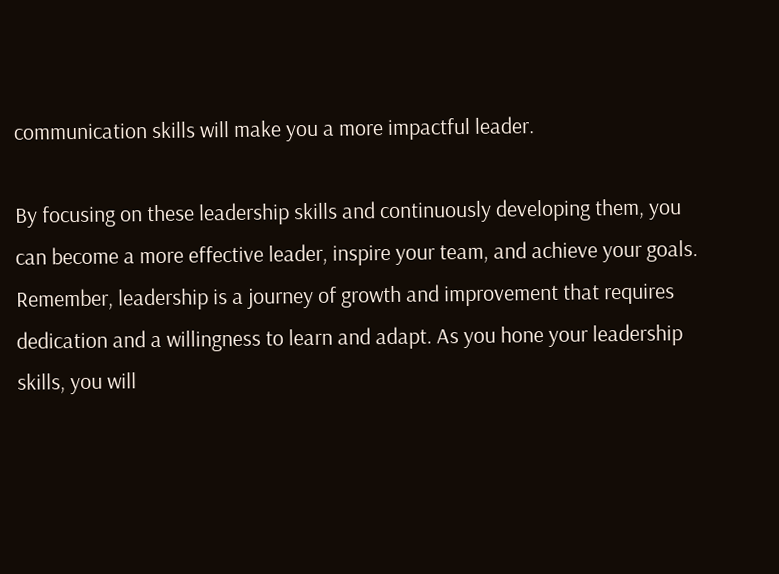communication skills will make you a more impactful leader.

By focusing on these leadership skills and continuously developing them, you can become a more effective leader, inspire your team, and achieve your goals. Remember, leadership is a journey of growth and improvement that requires dedication and a willingness to learn and adapt. As you hone your leadership skills, you will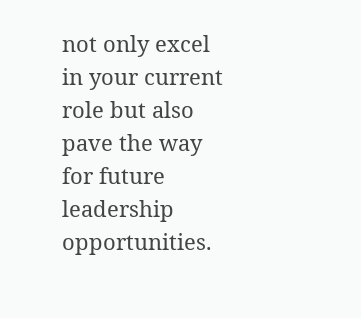not only excel in your current role but also pave the way for future leadership opportunities.